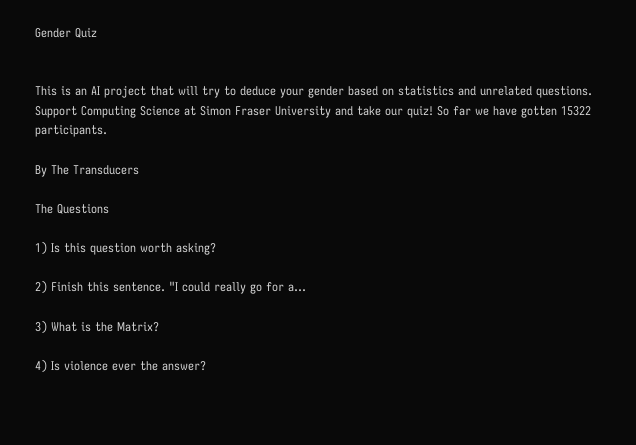Gender Quiz


This is an AI project that will try to deduce your gender based on statistics and unrelated questions. Support Computing Science at Simon Fraser University and take our quiz! So far we have gotten 15322 participants.

By The Transducers

The Questions

1) Is this question worth asking?

2) Finish this sentence. "I could really go for a...

3) What is the Matrix?

4) Is violence ever the answer?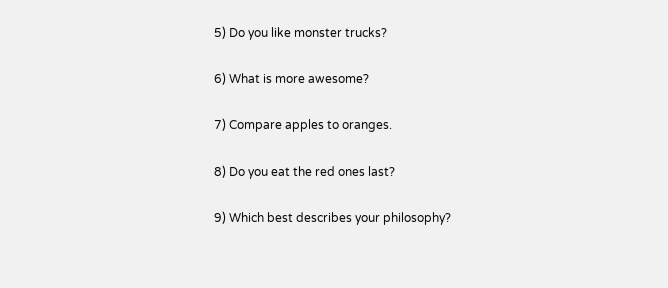5) Do you like monster trucks?

6) What is more awesome?

7) Compare apples to oranges.

8) Do you eat the red ones last?

9) Which best describes your philosophy?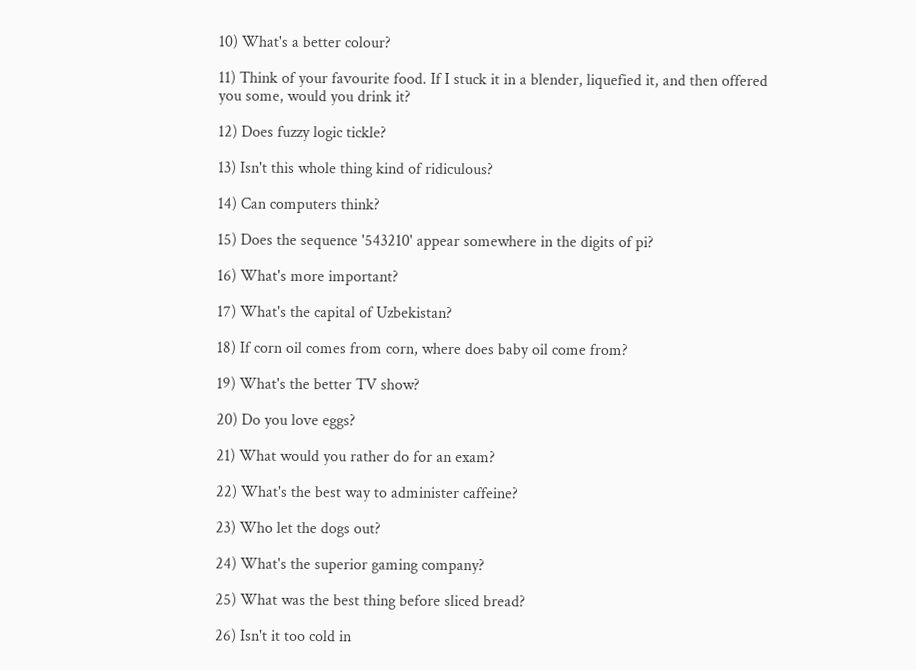10) What's a better colour?

11) Think of your favourite food. If I stuck it in a blender, liquefied it, and then offered you some, would you drink it?

12) Does fuzzy logic tickle?

13) Isn't this whole thing kind of ridiculous?

14) Can computers think?

15) Does the sequence '543210' appear somewhere in the digits of pi?

16) What's more important?

17) What's the capital of Uzbekistan?

18) If corn oil comes from corn, where does baby oil come from?

19) What's the better TV show?

20) Do you love eggs?

21) What would you rather do for an exam?

22) What's the best way to administer caffeine?

23) Who let the dogs out?

24) What's the superior gaming company?

25) What was the best thing before sliced bread?

26) Isn't it too cold in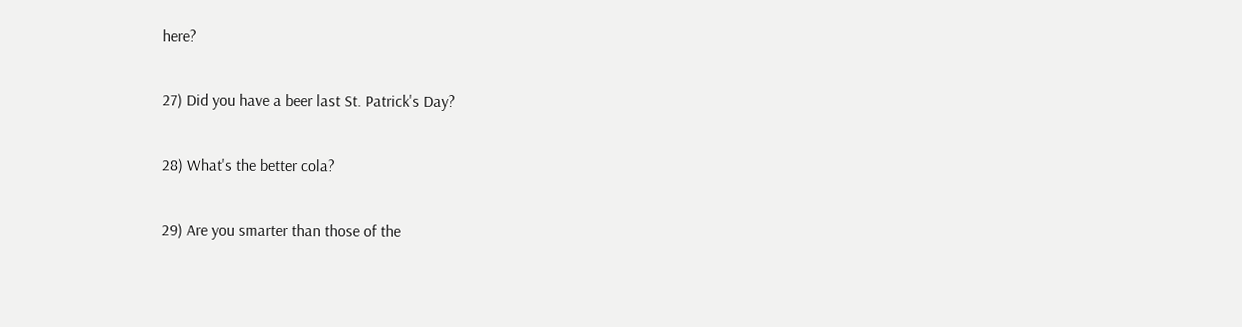here?

27) Did you have a beer last St. Patrick's Day?

28) What's the better cola?

29) Are you smarter than those of the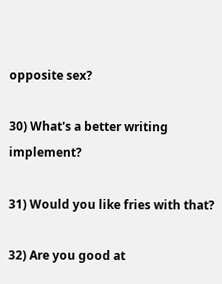opposite sex?

30) What's a better writing implement?

31) Would you like fries with that?

32) Are you good at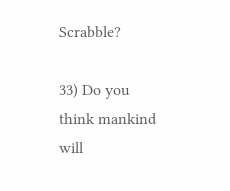Scrabble?

33) Do you think mankind will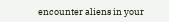encounter aliens in your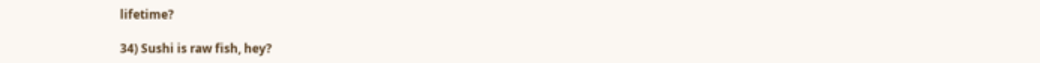lifetime?

34) Sushi is raw fish, hey?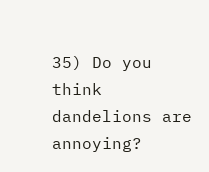35) Do you think dandelions are annoying?